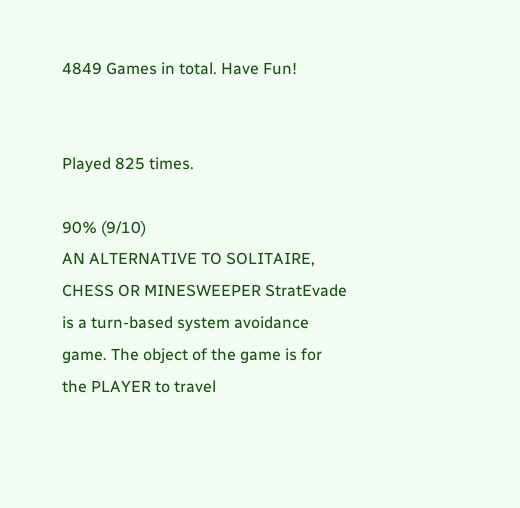4849 Games in total. Have Fun!


Played 825 times.

90% (9/10)
AN ALTERNATIVE TO SOLITAIRE, CHESS OR MINESWEEPER StratEvade is a turn-based system avoidance game. The object of the game is for the PLAYER to travel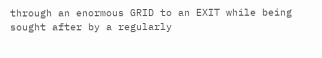through an enormous GRID to an EXIT while being sought after by a regularly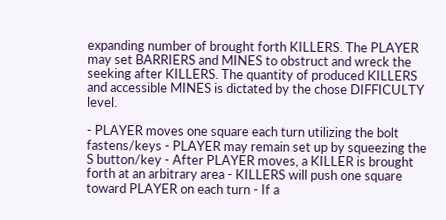expanding number of brought forth KILLERS. The PLAYER may set BARRIERS and MINES to obstruct and wreck the seeking after KILLERS. The quantity of produced KILLERS and accessible MINES is dictated by the chose DIFFICULTY level.

- PLAYER moves one square each turn utilizing the bolt fastens/keys - PLAYER may remain set up by squeezing the S button/key - After PLAYER moves, a KILLER is brought forth at an arbitrary area - KILLERS will push one square toward PLAYER on each turn - If a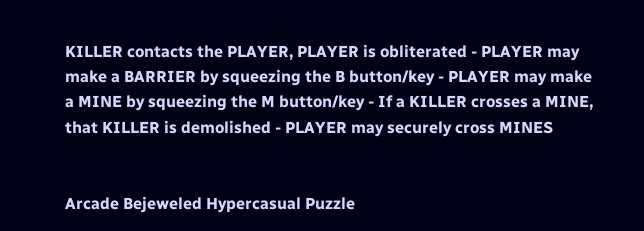KILLER contacts the PLAYER, PLAYER is obliterated - PLAYER may make a BARRIER by squeezing the B button/key - PLAYER may make a MINE by squeezing the M button/key - If a KILLER crosses a MINE, that KILLER is demolished - PLAYER may securely cross MINES


Arcade Bejeweled Hypercasual Puzzle